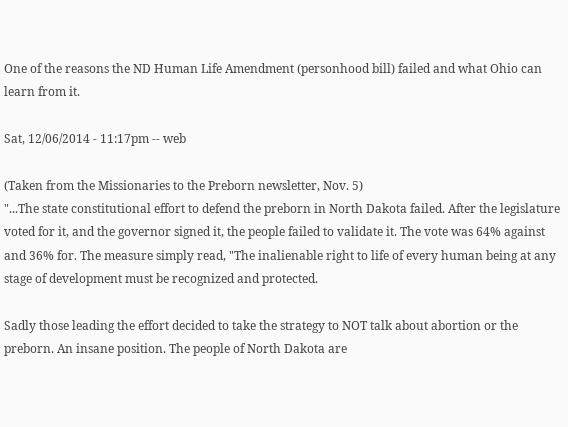One of the reasons the ND Human Life Amendment (personhood bill) failed and what Ohio can learn from it.

Sat, 12/06/2014 - 11:17pm -- web

(Taken from the Missionaries to the Preborn newsletter, Nov. 5)
"...The state constitutional effort to defend the preborn in North Dakota failed. After the legislature voted for it, and the governor signed it, the people failed to validate it. The vote was 64% against and 36% for. The measure simply read, "The inalienable right to life of every human being at any stage of development must be recognized and protected.

Sadly those leading the effort decided to take the strategy to NOT talk about abortion or the preborn. An insane position. The people of North Dakota are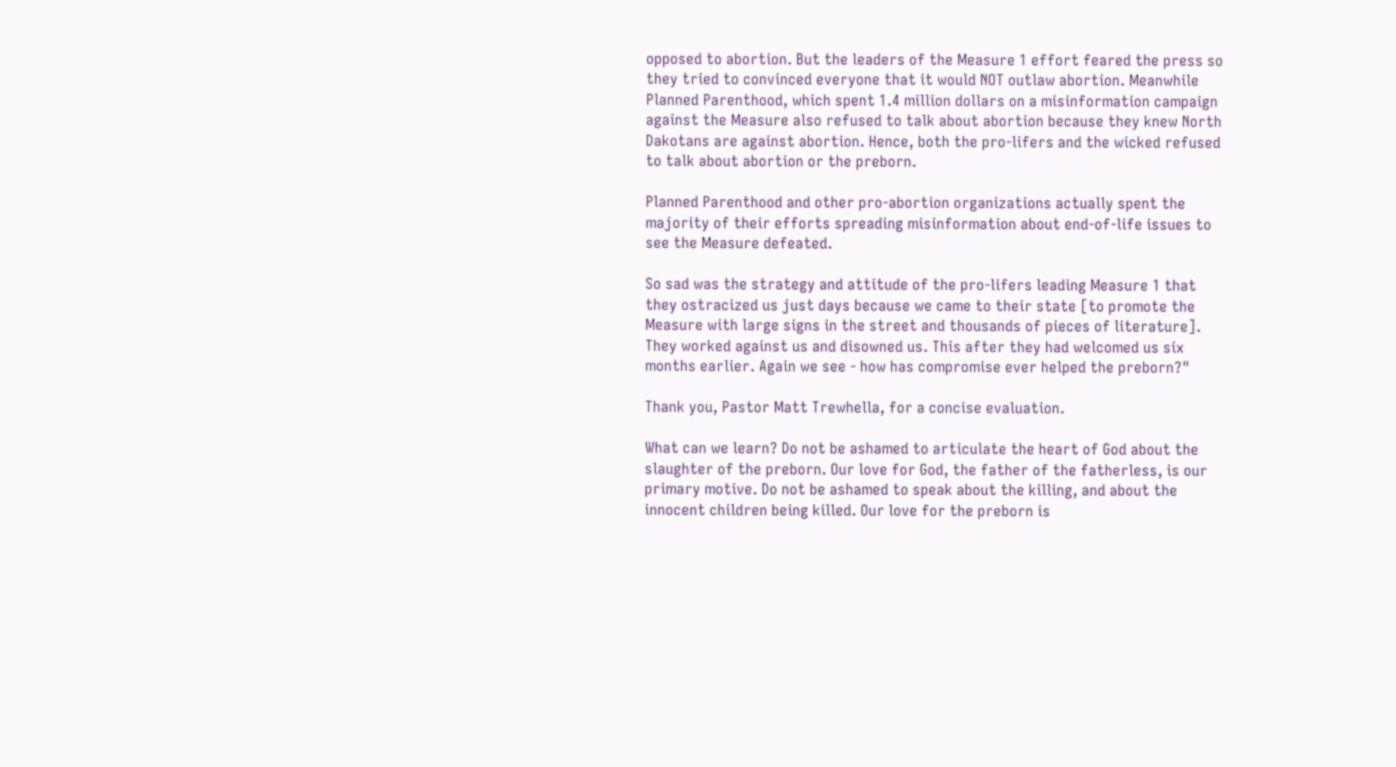opposed to abortion. But the leaders of the Measure 1 effort feared the press so they tried to convinced everyone that it would NOT outlaw abortion. Meanwhile Planned Parenthood, which spent 1.4 million dollars on a misinformation campaign against the Measure also refused to talk about abortion because they knew North Dakotans are against abortion. Hence, both the pro-lifers and the wicked refused to talk about abortion or the preborn.

Planned Parenthood and other pro-abortion organizations actually spent the majority of their efforts spreading misinformation about end-of-life issues to see the Measure defeated.

So sad was the strategy and attitude of the pro-lifers leading Measure 1 that they ostracized us just days because we came to their state [to promote the Measure with large signs in the street and thousands of pieces of literature]. They worked against us and disowned us. This after they had welcomed us six months earlier. Again we see - how has compromise ever helped the preborn?"

Thank you, Pastor Matt Trewhella, for a concise evaluation.

What can we learn? Do not be ashamed to articulate the heart of God about the slaughter of the preborn. Our love for God, the father of the fatherless, is our primary motive. Do not be ashamed to speak about the killing, and about the innocent children being killed. Our love for the preborn is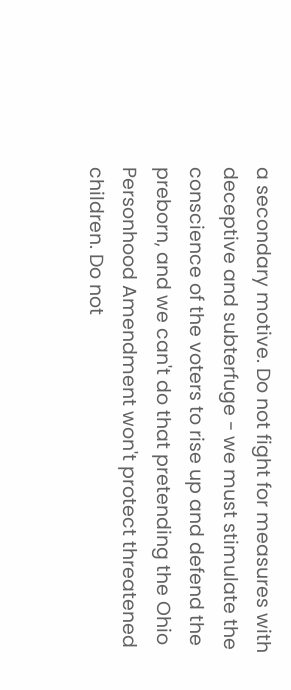a secondary motive. Do not fight for measures with deceptive and subterfuge - we must stimulate the conscience of the voters to rise up and defend the preborn, and we can't do that pretending the Ohio Personhood Amendment won't protect threatened children. Do not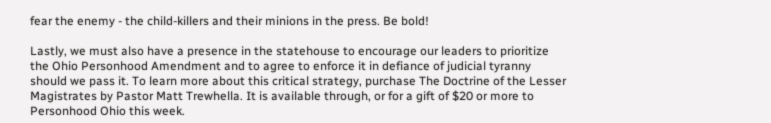fear the enemy - the child-killers and their minions in the press. Be bold!

Lastly, we must also have a presence in the statehouse to encourage our leaders to prioritize the Ohio Personhood Amendment and to agree to enforce it in defiance of judicial tyranny should we pass it. To learn more about this critical strategy, purchase The Doctrine of the Lesser Magistrates by Pastor Matt Trewhella. It is available through, or for a gift of $20 or more to Personhood Ohio this week.